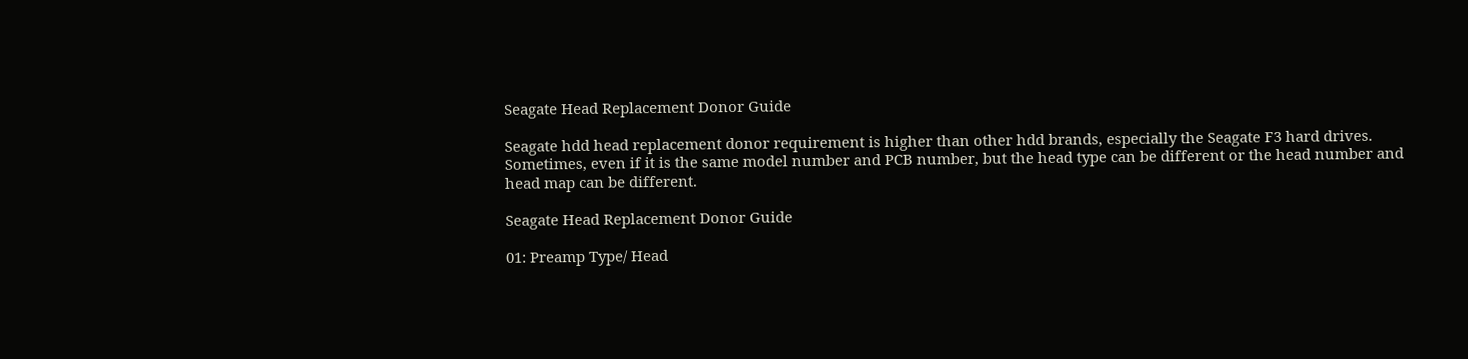Seagate Head Replacement Donor Guide

Seagate hdd head replacement donor requirement is higher than other hdd brands, especially the Seagate F3 hard drives. Sometimes, even if it is the same model number and PCB number, but the head type can be different or the head number and head map can be different.

Seagate Head Replacement Donor Guide

01: Preamp Type/ Head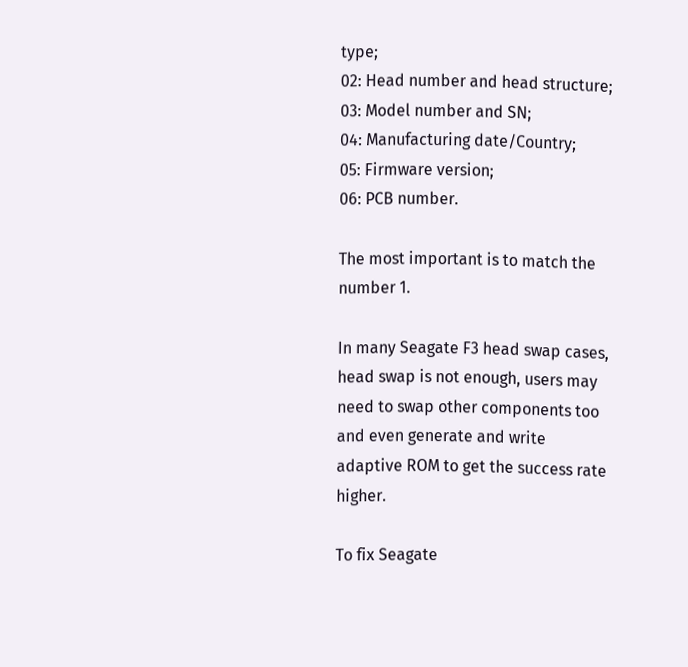type;
02: Head number and head structure;
03: Model number and SN;
04: Manufacturing date/Country;
05: Firmware version;
06: PCB number.

The most important is to match the number 1.

In many Seagate F3 head swap cases, head swap is not enough, users may need to swap other components too and even generate and write adaptive ROM to get the success rate higher.

To fix Seagate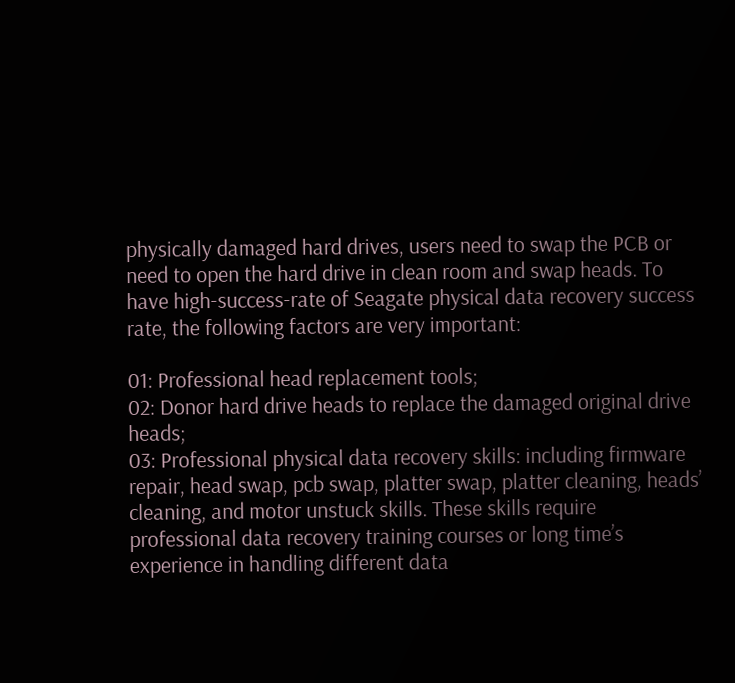physically damaged hard drives, users need to swap the PCB or need to open the hard drive in clean room and swap heads. To have high-success-rate of Seagate physical data recovery success rate, the following factors are very important:

01: Professional head replacement tools;
02: Donor hard drive heads to replace the damaged original drive heads;
03: Professional physical data recovery skills: including firmware repair, head swap, pcb swap, platter swap, platter cleaning, heads’ cleaning, and motor unstuck skills. These skills require professional data recovery training courses or long time’s experience in handling different data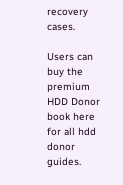recovery cases.

Users can buy the premium HDD Donor book here for all hdd donor guides.